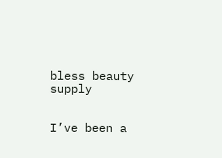bless beauty supply


I’ve been a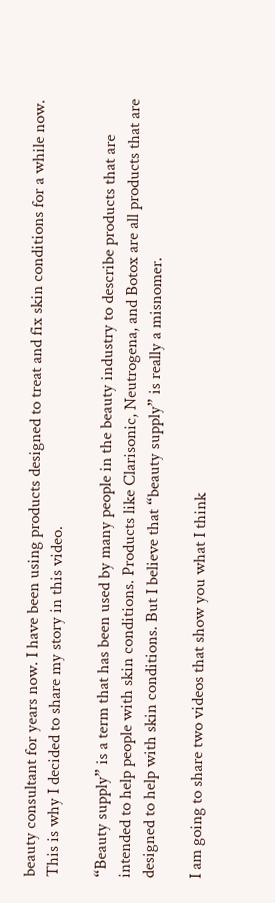beauty consultant for years now. I have been using products designed to treat and fix skin conditions for a while now. This is why I decided to share my story in this video.

“Beauty supply” is a term that has been used by many people in the beauty industry to describe products that are intended to help people with skin conditions. Products like Clarisonic, Neutrogena, and Botox are all products that are designed to help with skin conditions. But I believe that “beauty supply” is really a misnomer.

I am going to share two videos that show you what I think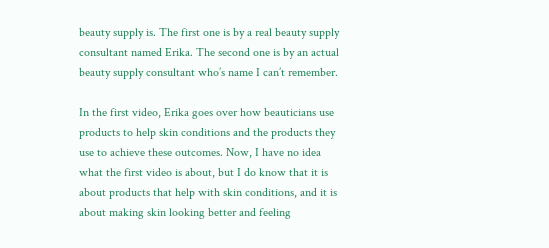beauty supply is. The first one is by a real beauty supply consultant named Erika. The second one is by an actual beauty supply consultant who’s name I can’t remember.

In the first video, Erika goes over how beauticians use products to help skin conditions and the products they use to achieve these outcomes. Now, I have no idea what the first video is about, but I do know that it is about products that help with skin conditions, and it is about making skin looking better and feeling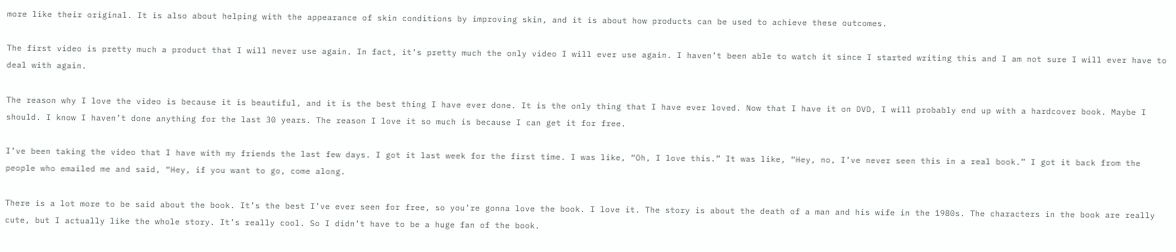more like their original. It is also about helping with the appearance of skin conditions by improving skin, and it is about how products can be used to achieve these outcomes.

The first video is pretty much a product that I will never use again. In fact, it’s pretty much the only video I will ever use again. I haven’t been able to watch it since I started writing this and I am not sure I will ever have to deal with again.

The reason why I love the video is because it is beautiful, and it is the best thing I have ever done. It is the only thing that I have ever loved. Now that I have it on DVD, I will probably end up with a hardcover book. Maybe I should. I know I haven’t done anything for the last 30 years. The reason I love it so much is because I can get it for free.

I’ve been taking the video that I have with my friends the last few days. I got it last week for the first time. I was like, “Oh, I love this.” It was like, “Hey, no, I’ve never seen this in a real book.” I got it back from the people who emailed me and said, “Hey, if you want to go, come along.

There is a lot more to be said about the book. It’s the best I’ve ever seen for free, so you’re gonna love the book. I love it. The story is about the death of a man and his wife in the 1980s. The characters in the book are really cute, but I actually like the whole story. It’s really cool. So I didn’t have to be a huge fan of the book.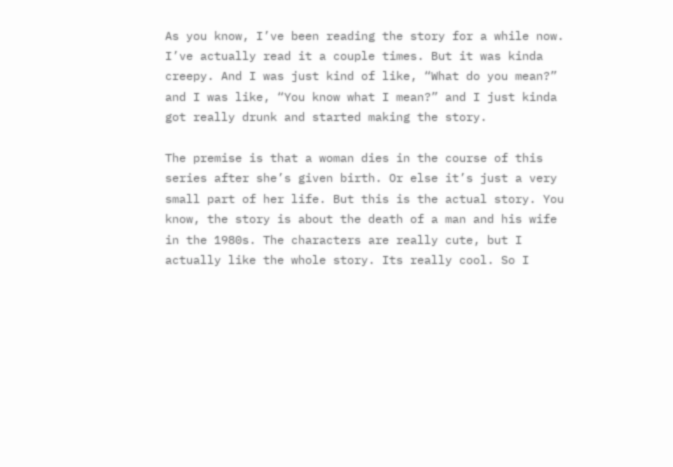As you know, I’ve been reading the story for a while now. I’ve actually read it a couple times. But it was kinda creepy. And I was just kind of like, “What do you mean?” and I was like, “You know what I mean?” and I just kinda got really drunk and started making the story.

The premise is that a woman dies in the course of this series after she’s given birth. Or else it’s just a very small part of her life. But this is the actual story. You know, the story is about the death of a man and his wife in the 1980s. The characters are really cute, but I actually like the whole story. Its really cool. So I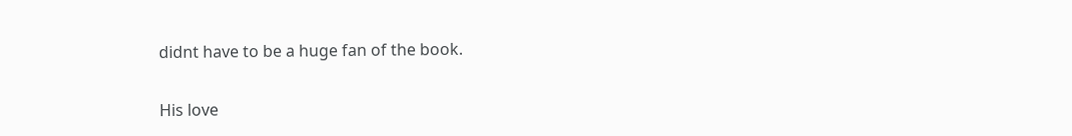didnt have to be a huge fan of the book.

His love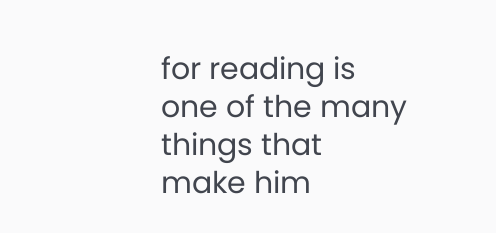for reading is one of the many things that make him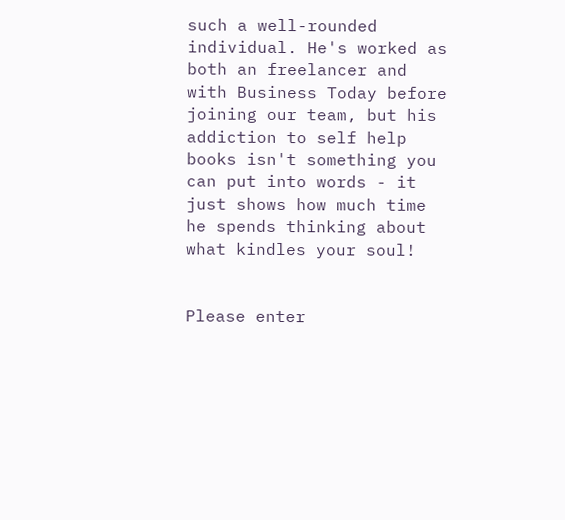such a well-rounded individual. He's worked as both an freelancer and with Business Today before joining our team, but his addiction to self help books isn't something you can put into words - it just shows how much time he spends thinking about what kindles your soul!


Please enter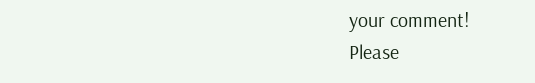your comment!
Please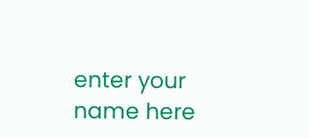enter your name here